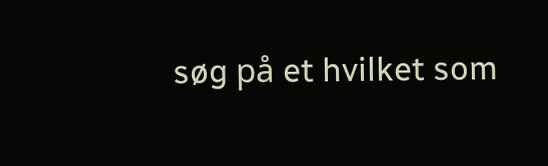søg på et hvilket som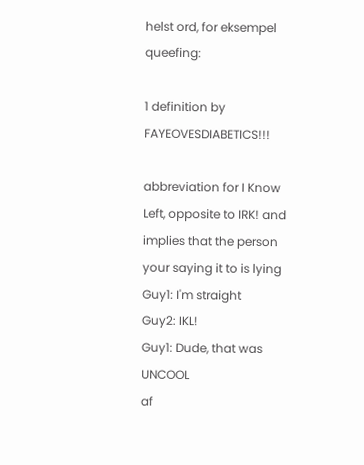helst ord, for eksempel queefing:

1 definition by FAYEOVESDIABETICS!!!

abbreviation for I Know Left, opposite to IRK! and implies that the person your saying it to is lying
Guy1: I'm straight
Guy2: IKL!
Guy1: Dude, that was UNCOOL
af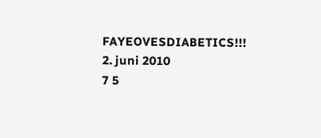FAYEOVESDIABETICS!!! 2. juni 2010
7 5